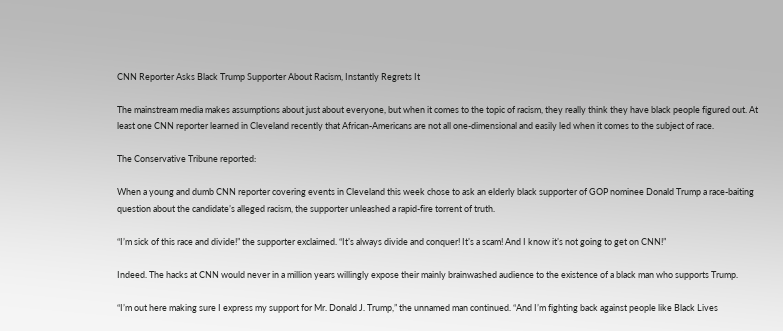CNN Reporter Asks Black Trump Supporter About Racism, Instantly Regrets It

The mainstream media makes assumptions about just about everyone, but when it comes to the topic of racism, they really think they have black people figured out. At least one CNN reporter learned in Cleveland recently that African-Americans are not all one-dimensional and easily led when it comes to the subject of race.

The Conservative Tribune reported:

When a young and dumb CNN reporter covering events in Cleveland this week chose to ask an elderly black supporter of GOP nominee Donald Trump a race-baiting question about the candidate’s alleged racism, the supporter unleashed a rapid-fire torrent of truth.

“I’m sick of this race and divide!” the supporter exclaimed. “It’s always divide and conquer! It’s a scam! And I know it’s not going to get on CNN!”

Indeed. The hacks at CNN would never in a million years willingly expose their mainly brainwashed audience to the existence of a black man who supports Trump.

“I’m out here making sure I express my support for Mr. Donald J. Trump,” the unnamed man continued. “And I’m fighting back against people like Black Lives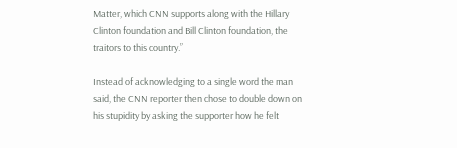Matter, which CNN supports along with the Hillary Clinton foundation and Bill Clinton foundation, the traitors to this country.”

Instead of acknowledging to a single word the man said, the CNN reporter then chose to double down on his stupidity by asking the supporter how he felt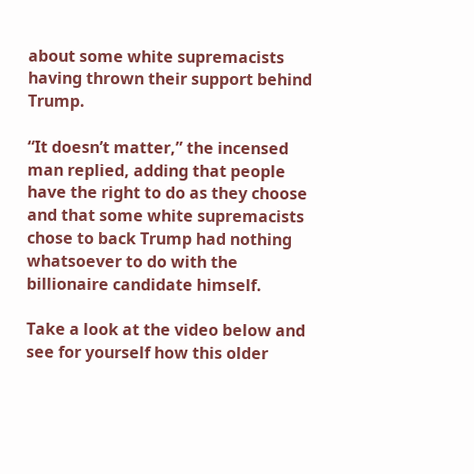about some white supremacists having thrown their support behind Trump.

“It doesn’t matter,” the incensed man replied, adding that people have the right to do as they choose and that some white supremacists chose to back Trump had nothing whatsoever to do with the billionaire candidate himself.

Take a look at the video below and see for yourself how this older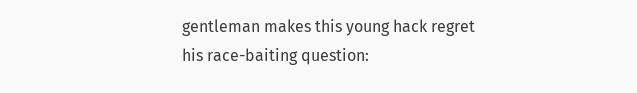gentleman makes this young hack regret his race-baiting question: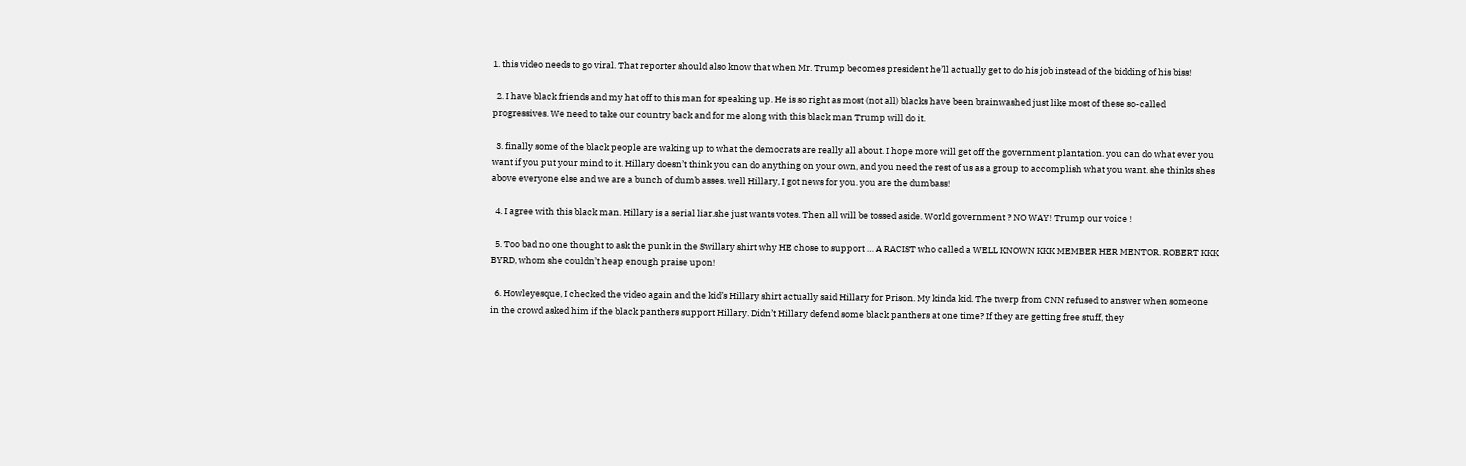1. this video needs to go viral. That reporter should also know that when Mr. Trump becomes president he’ll actually get to do his job instead of the bidding of his biss!

  2. I have black friends and my hat off to this man for speaking up. He is so right as most (not all) blacks have been brainwashed just like most of these so-called progressives. We need to take our country back and for me along with this black man Trump will do it.

  3. finally some of the black people are waking up to what the democrats are really all about. I hope more will get off the government plantation. you can do what ever you want if you put your mind to it. Hillary doesn’t think you can do anything on your own, and you need the rest of us as a group to accomplish what you want. she thinks shes above everyone else and we are a bunch of dumb asses. well Hillary, I got news for you. you are the dumbass!

  4. I agree with this black man. Hillary is a serial liar.she just wants votes. Then all will be tossed aside. World government ? NO WAY! Trump our voice !

  5. Too bad no one thought to ask the punk in the Swillary shirt why HE chose to support … A RACIST who called a WELL KNOWN KKK MEMBER HER MENTOR. ROBERT KKK BYRD, whom she couldn’t heap enough praise upon!

  6. Howleyesque, I checked the video again and the kid’s Hillary shirt actually said Hillary for Prison. My kinda kid. The twerp from CNN refused to answer when someone in the crowd asked him if the black panthers support Hillary. Didn’t Hillary defend some black panthers at one time? If they are getting free stuff, they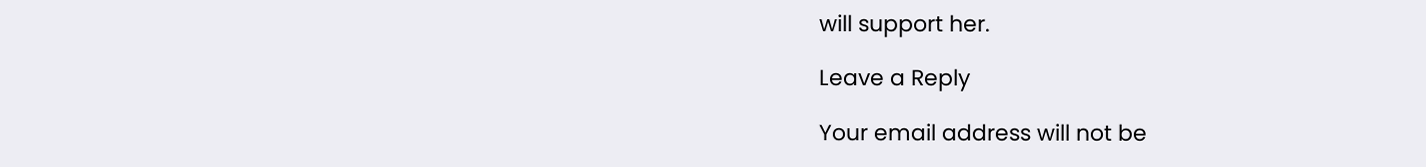will support her.

Leave a Reply

Your email address will not be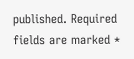published. Required fields are marked *